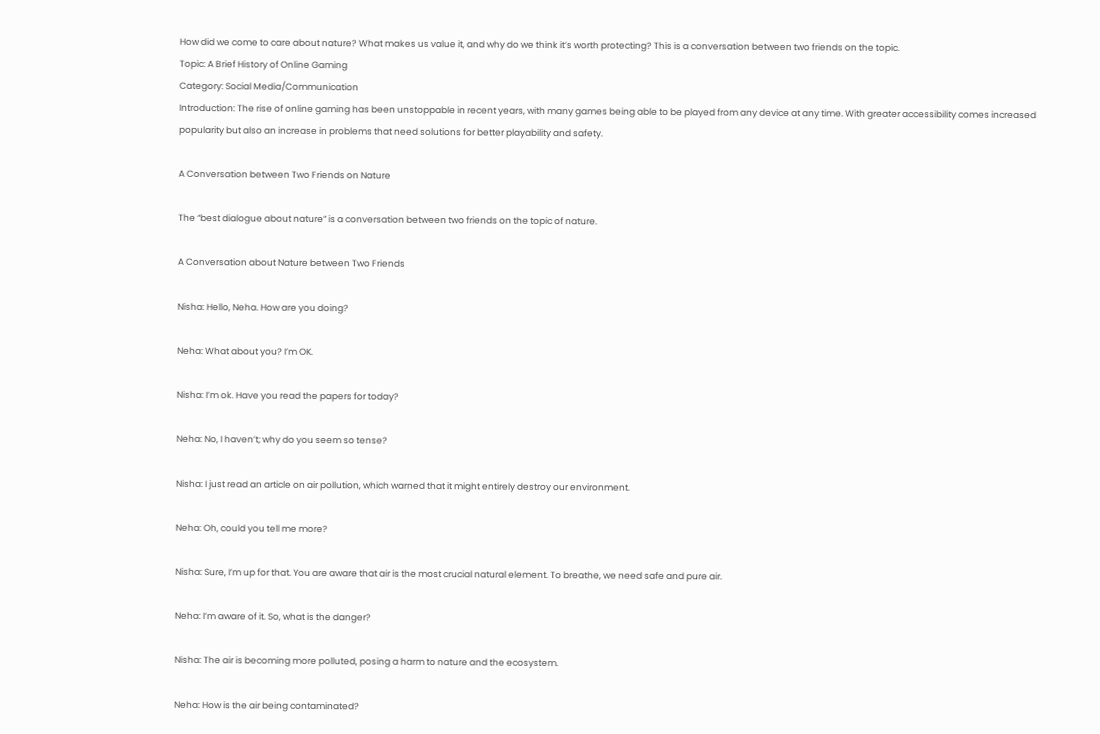How did we come to care about nature? What makes us value it, and why do we think it’s worth protecting? This is a conversation between two friends on the topic.
Topic: A Brief History of Online Gaming
Category: Social Media/Communication
Introduction: The rise of online gaming has been unstoppable in recent years, with many games being able to be played from any device at any time. With greater accessibility comes increased popularity but also an increase in problems that need solutions for better playability and safety.

A Conversation between Two Friends on Nature

The “best dialogue about nature” is a conversation between two friends on the topic of nature.

A Conversation about Nature between Two Friends

Nisha: Hello, Neha. How are you doing?

Neha: What about you? I’m OK.

Nisha: I’m ok. Have you read the papers for today?

Neha: No, I haven’t; why do you seem so tense?

Nisha: I just read an article on air pollution, which warned that it might entirely destroy our environment.

Neha: Oh, could you tell me more?

Nisha: Sure, I’m up for that. You are aware that air is the most crucial natural element. To breathe, we need safe and pure air.

Neha: I’m aware of it. So, what is the danger?

Nisha: The air is becoming more polluted, posing a harm to nature and the ecosystem.

Neha: How is the air being contaminated?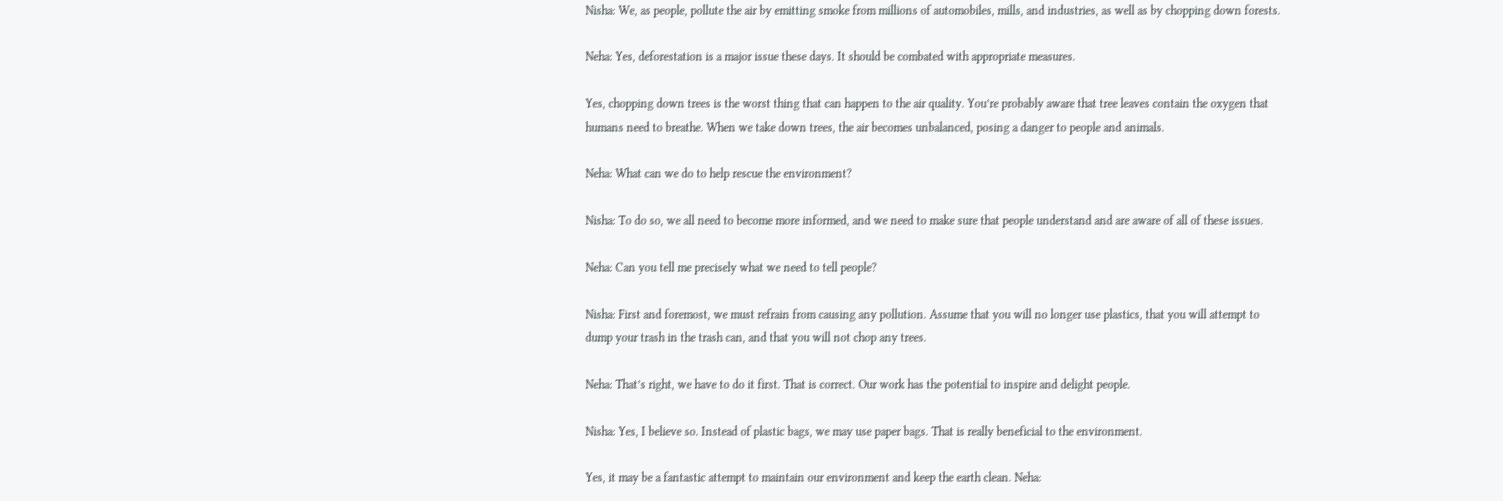Nisha: We, as people, pollute the air by emitting smoke from millions of automobiles, mills, and industries, as well as by chopping down forests.

Neha: Yes, deforestation is a major issue these days. It should be combated with appropriate measures.

Yes, chopping down trees is the worst thing that can happen to the air quality. You’re probably aware that tree leaves contain the oxygen that humans need to breathe. When we take down trees, the air becomes unbalanced, posing a danger to people and animals.

Neha: What can we do to help rescue the environment?

Nisha: To do so, we all need to become more informed, and we need to make sure that people understand and are aware of all of these issues.

Neha: Can you tell me precisely what we need to tell people?

Nisha: First and foremost, we must refrain from causing any pollution. Assume that you will no longer use plastics, that you will attempt to dump your trash in the trash can, and that you will not chop any trees.

Neha: That’s right, we have to do it first. That is correct. Our work has the potential to inspire and delight people.

Nisha: Yes, I believe so. Instead of plastic bags, we may use paper bags. That is really beneficial to the environment.

Yes, it may be a fantastic attempt to maintain our environment and keep the earth clean. Neha: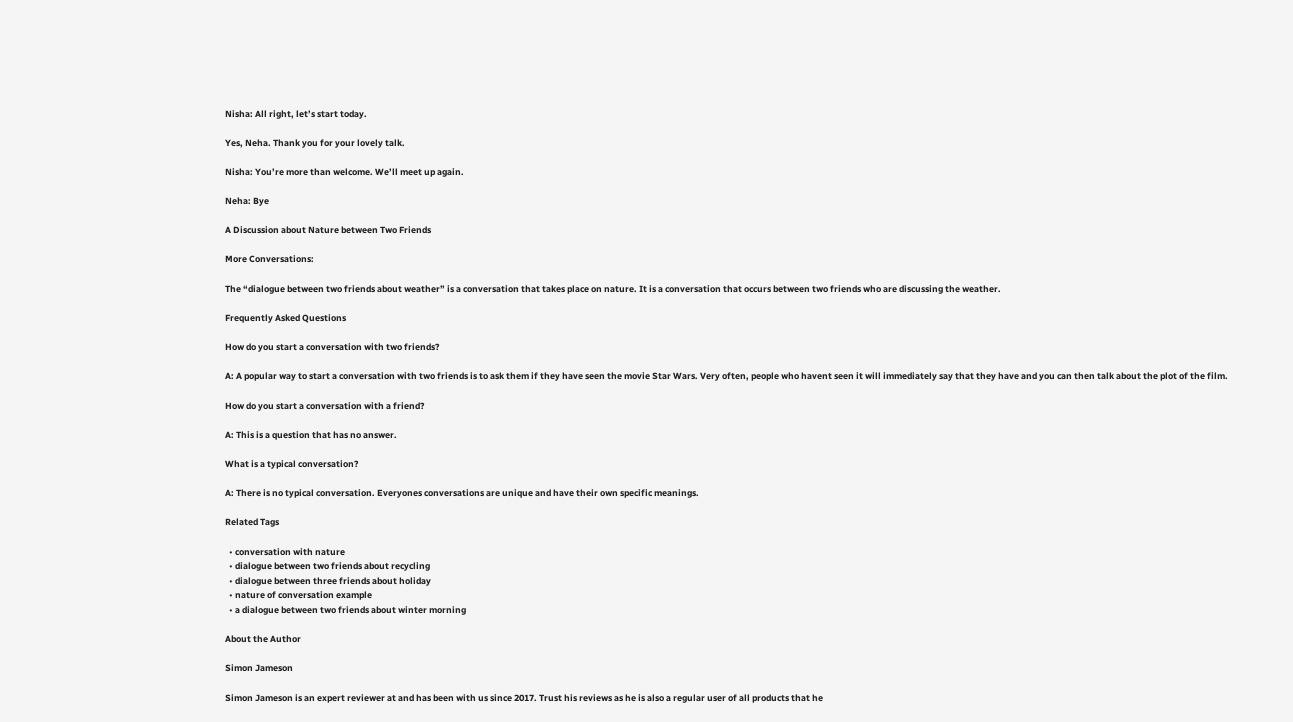Nisha: All right, let’s start today.

Yes, Neha. Thank you for your lovely talk.

Nisha: You’re more than welcome. We’ll meet up again.

Neha: Bye

A Discussion about Nature between Two Friends

More Conversations:

The “dialogue between two friends about weather” is a conversation that takes place on nature. It is a conversation that occurs between two friends who are discussing the weather.

Frequently Asked Questions

How do you start a conversation with two friends?

A: A popular way to start a conversation with two friends is to ask them if they have seen the movie Star Wars. Very often, people who havent seen it will immediately say that they have and you can then talk about the plot of the film.

How do you start a conversation with a friend?

A: This is a question that has no answer.

What is a typical conversation?

A: There is no typical conversation. Everyones conversations are unique and have their own specific meanings.

Related Tags

  • conversation with nature
  • dialogue between two friends about recycling
  • dialogue between three friends about holiday
  • nature of conversation example
  • a dialogue between two friends about winter morning

About the Author

Simon Jameson

Simon Jameson is an expert reviewer at and has been with us since 2017. Trust his reviews as he is also a regular user of all products that he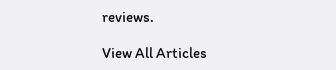reviews.

View All Articles